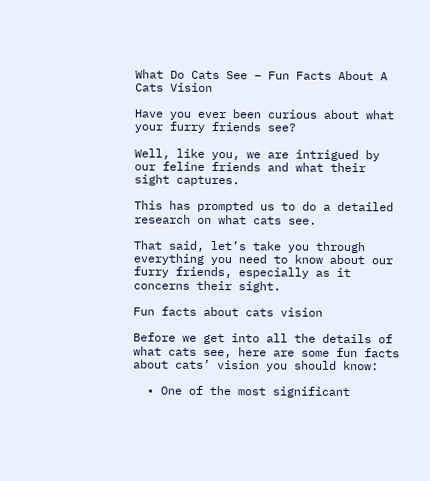What Do Cats See – Fun Facts About A Cats Vision

Have you ever been curious about what your furry friends see?

Well, like you, we are intrigued by our feline friends and what their sight captures.

This has prompted us to do a detailed research on what cats see.

That said, let’s take you through everything you need to know about our furry friends, especially as it concerns their sight.

Fun facts about cats vision

Before we get into all the details of what cats see, here are some fun facts about cats’ vision you should know:

  • One of the most significant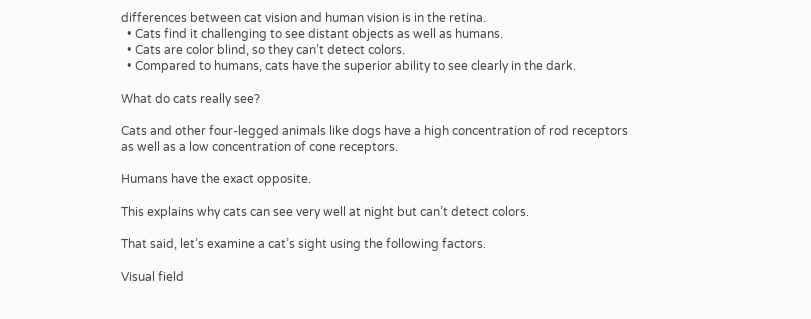differences between cat vision and human vision is in the retina.
  • Cats find it challenging to see distant objects as well as humans.
  • Cats are color blind, so they can’t detect colors.
  • Compared to humans, cats have the superior ability to see clearly in the dark.

What do cats really see?

Cats and other four-legged animals like dogs have a high concentration of rod receptors as well as a low concentration of cone receptors.

Humans have the exact opposite.

This explains why cats can see very well at night but can’t detect colors.

That said, let’s examine a cat’s sight using the following factors.

Visual field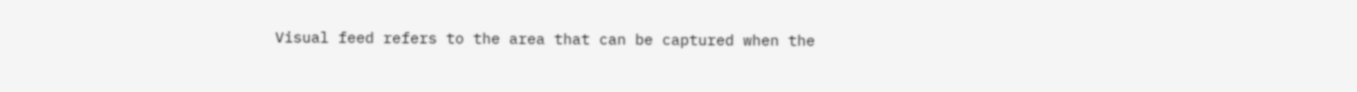Visual feed refers to the area that can be captured when the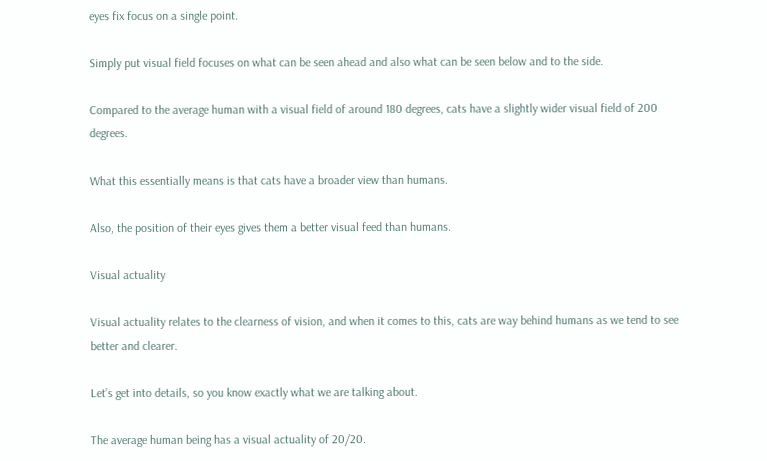eyes fix focus on a single point.

Simply put visual field focuses on what can be seen ahead and also what can be seen below and to the side.

Compared to the average human with a visual field of around 180 degrees, cats have a slightly wider visual field of 200 degrees.

What this essentially means is that cats have a broader view than humans.

Also, the position of their eyes gives them a better visual feed than humans.

Visual actuality

Visual actuality relates to the clearness of vision, and when it comes to this, cats are way behind humans as we tend to see better and clearer.

Let’s get into details, so you know exactly what we are talking about.

The average human being has a visual actuality of 20/20.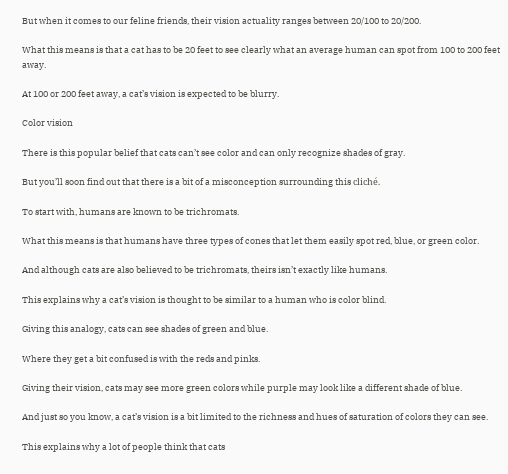But when it comes to our feline friends, their vision actuality ranges between 20/100 to 20/200.

What this means is that a cat has to be 20 feet to see clearly what an average human can spot from 100 to 200 feet away.

At 100 or 200 feet away, a cat’s vision is expected to be blurry.

Color vision

There is this popular belief that cats can’t see color and can only recognize shades of gray.

But you’ll soon find out that there is a bit of a misconception surrounding this cliché.

To start with, humans are known to be trichromats.

What this means is that humans have three types of cones that let them easily spot red, blue, or green color.

And although cats are also believed to be trichromats, theirs isn’t exactly like humans.

This explains why a cat’s vision is thought to be similar to a human who is color blind.

Giving this analogy, cats can see shades of green and blue.

Where they get a bit confused is with the reds and pinks.

Giving their vision, cats may see more green colors while purple may look like a different shade of blue.

And just so you know, a cat’s vision is a bit limited to the richness and hues of saturation of colors they can see.

This explains why a lot of people think that cats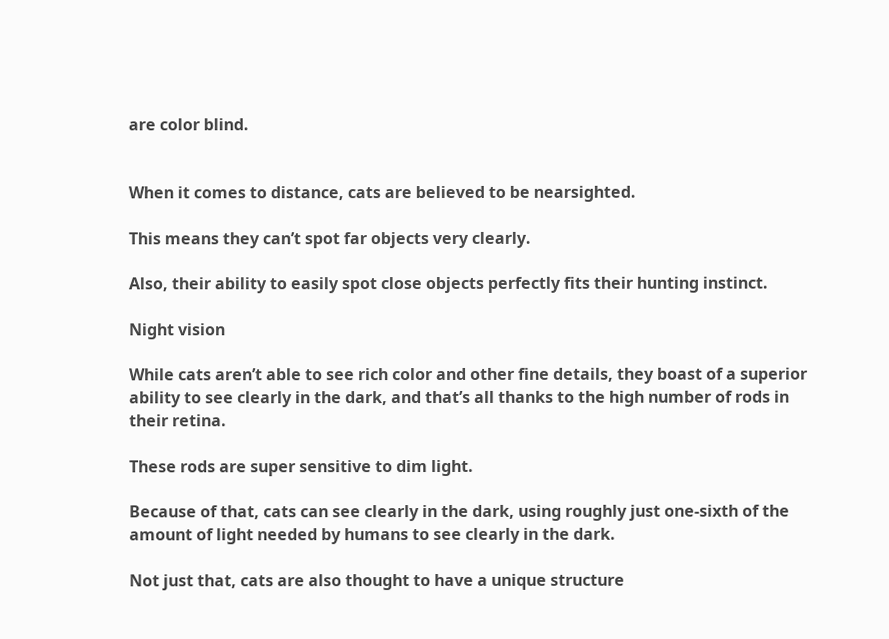are color blind.


When it comes to distance, cats are believed to be nearsighted.

This means they can’t spot far objects very clearly.

Also, their ability to easily spot close objects perfectly fits their hunting instinct.

Night vision

While cats aren’t able to see rich color and other fine details, they boast of a superior ability to see clearly in the dark, and that’s all thanks to the high number of rods in their retina.

These rods are super sensitive to dim light.

Because of that, cats can see clearly in the dark, using roughly just one-sixth of the amount of light needed by humans to see clearly in the dark.

Not just that, cats are also thought to have a unique structure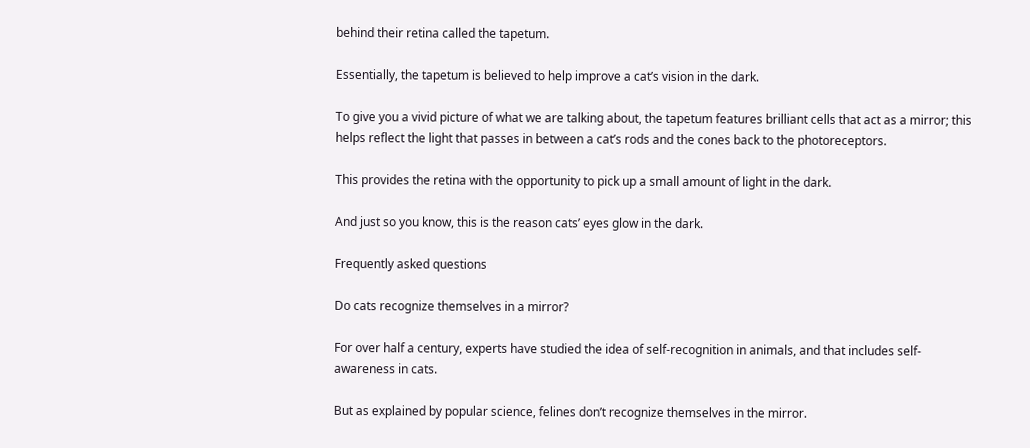behind their retina called the tapetum.

Essentially, the tapetum is believed to help improve a cat’s vision in the dark.

To give you a vivid picture of what we are talking about, the tapetum features brilliant cells that act as a mirror; this helps reflect the light that passes in between a cat’s rods and the cones back to the photoreceptors.

This provides the retina with the opportunity to pick up a small amount of light in the dark.

And just so you know, this is the reason cats’ eyes glow in the dark.

Frequently asked questions

Do cats recognize themselves in a mirror?

For over half a century, experts have studied the idea of self-recognition in animals, and that includes self-awareness in cats.

But as explained by popular science, felines don’t recognize themselves in the mirror.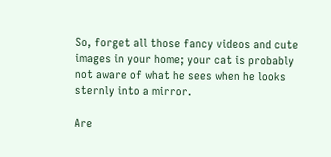So, forget all those fancy videos and cute images in your home; your cat is probably not aware of what he sees when he looks sternly into a mirror.

Are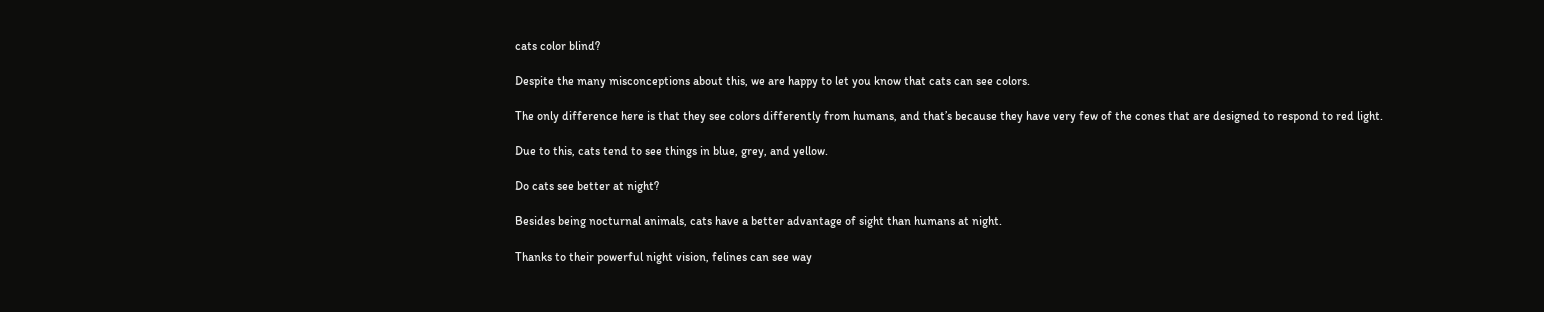cats color blind?

Despite the many misconceptions about this, we are happy to let you know that cats can see colors.

The only difference here is that they see colors differently from humans, and that’s because they have very few of the cones that are designed to respond to red light.

Due to this, cats tend to see things in blue, grey, and yellow.

Do cats see better at night?

Besides being nocturnal animals, cats have a better advantage of sight than humans at night.

Thanks to their powerful night vision, felines can see way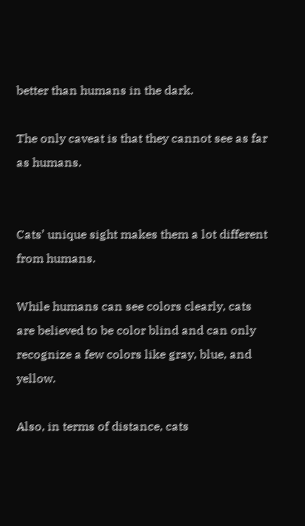better than humans in the dark.

The only caveat is that they cannot see as far as humans.


Cats’ unique sight makes them a lot different from humans.

While humans can see colors clearly, cats are believed to be color blind and can only recognize a few colors like gray, blue, and yellow.

Also, in terms of distance, cats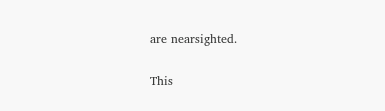are nearsighted.


This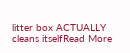litter box ACTUALLY cleans itselfRead More